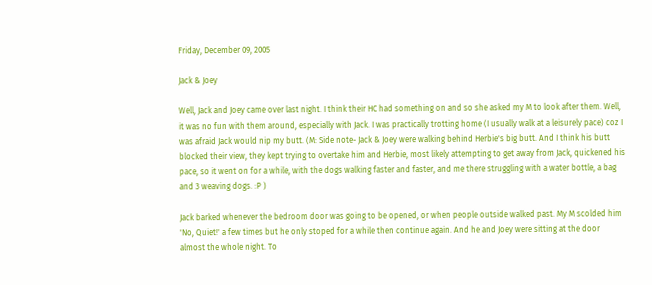Friday, December 09, 2005

Jack & Joey

Well, Jack and Joey came over last night. I think their HC had something on and so she asked my M to look after them. Well, it was no fun with them around, especially with Jack. I was practically trotting home (I usually walk at a leisurely pace) coz I was afraid Jack would nip my butt. (M: Side note- Jack & Joey were walking behind Herbie's big butt. And I think his butt blocked their view, they kept trying to overtake him and Herbie, most likely attempting to get away from Jack, quickened his pace, so it went on for a while, with the dogs walking faster and faster, and me there struggling with a water bottle, a bag and 3 weaving dogs. :P )

Jack barked whenever the bedroom door was going to be opened, or when people outside walked past. My M scolded him 'No, Quiet!' a few times but he only stoped for a while then continue again. And he and Joey were sitting at the door almost the whole night. To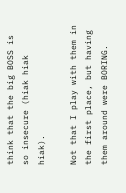think that the big BOSS is so insecure (hiak hiak hiak).

Not that I play with them in the first place, but having them around were BORING.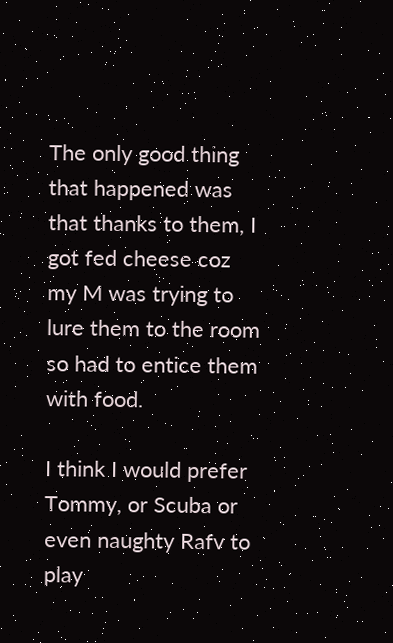The only good thing that happened was that thanks to them, I got fed cheese coz my M was trying to lure them to the room so had to entice them with food.

I think I would prefer Tommy, or Scuba or even naughty Rafv to play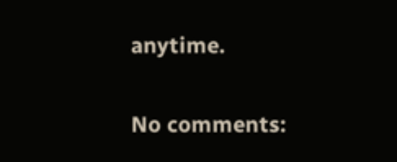anytime.

No comments: